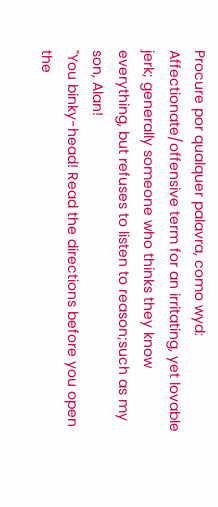Procure por qualquer palavra, como wyd:
Affectionate/offensive term for an irritating, yet lovable jerk; generally someone who thinks they know everything, but refuses to listen to reason;such as my son, Alan!
"You binky-head! Read the directions before you open the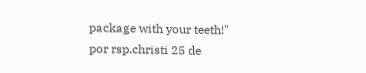package with your teeth!"
por rsp.christi 25 de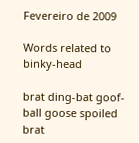Fevereiro de 2009

Words related to binky-head

brat ding-bat goof-ball goose spoiled brat